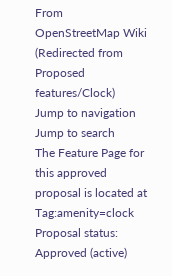From OpenStreetMap Wiki
(Redirected from Proposed features/Clock)
Jump to navigation Jump to search
The Feature Page for this approved proposal is located at Tag:amenity=clock
Proposal status: Approved (active)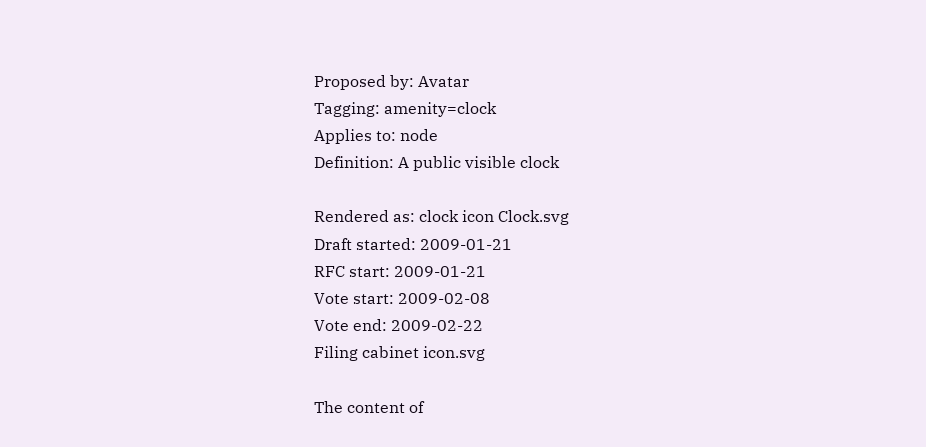Proposed by: Avatar
Tagging: amenity=clock
Applies to: node
Definition: A public visible clock

Rendered as: clock icon Clock.svg
Draft started: 2009-01-21
RFC start: 2009-01-21
Vote start: 2009-02-08
Vote end: 2009-02-22
Filing cabinet icon.svg

The content of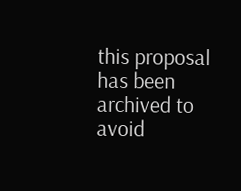this proposal has been archived to avoid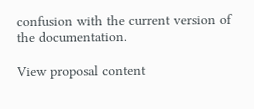confusion with the current version of the documentation.

View proposal content